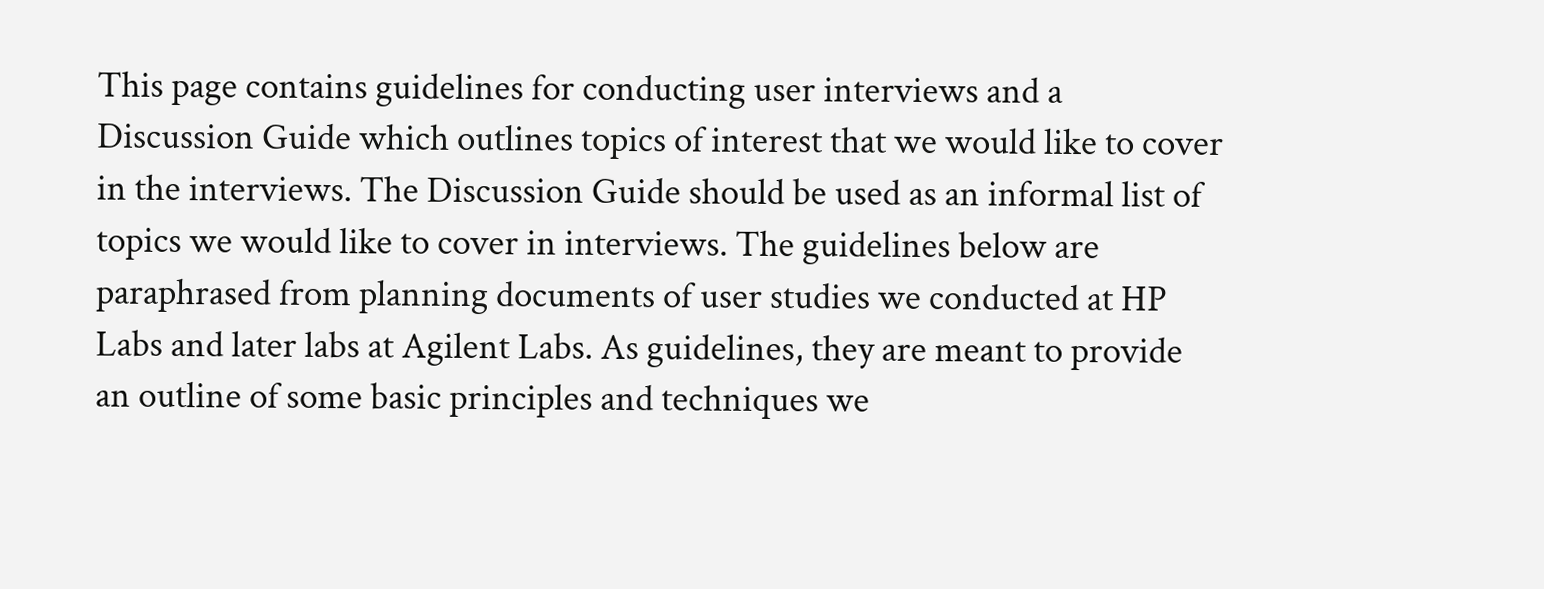This page contains guidelines for conducting user interviews and a Discussion Guide which outlines topics of interest that we would like to cover in the interviews. The Discussion Guide should be used as an informal list of topics we would like to cover in interviews. The guidelines below are paraphrased from planning documents of user studies we conducted at HP Labs and later labs at Agilent Labs. As guidelines, they are meant to provide an outline of some basic principles and techniques we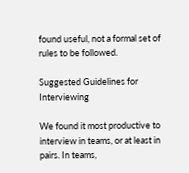found useful, not a formal set of rules to be followed.

Suggested Guidelines for Interviewing

We found it most productive to interview in teams, or at least in pairs. In teams,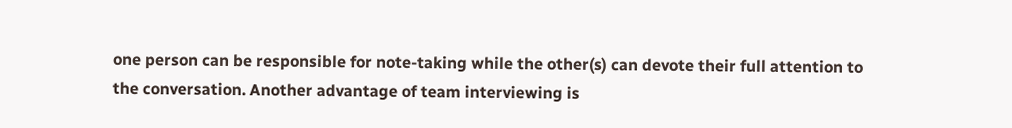one person can be responsible for note-taking while the other(s) can devote their full attention to the conversation. Another advantage of team interviewing is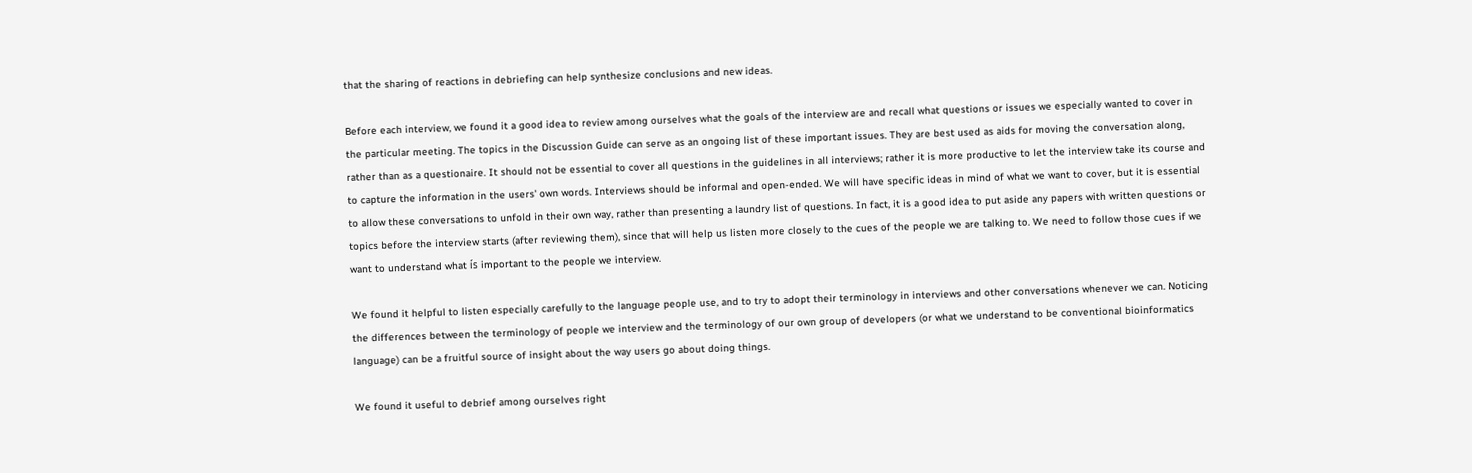that the sharing of reactions in debriefing can help synthesize conclusions and new ideas.

Before each interview, we found it a good idea to review among ourselves what the goals of the interview are and recall what questions or issues we especially wanted to cover in the particular meeting. The topics in the Discussion Guide can serve as an ongoing list of these important issues. They are best used as aids for moving the conversation along, rather than as a questionaire. It should not be essential to cover all questions in the guidelines in all interviews; rather it is more productive to let the interview take its course and to capture the information in the users' own words. Interviews should be informal and open-ended. We will have specific ideas in mind of what we want to cover, but it is essential to allow these conversations to unfold in their own way, rather than presenting a laundry list of questions. In fact, it is a good idea to put aside any papers with written questions or topics before the interview starts (after reviewing them), since that will help us listen more closely to the cues of the people we are talking to. We need to follow those cues if we want to understand what ís important to the people we interview.

We found it helpful to listen especially carefully to the language people use, and to try to adopt their terminology in interviews and other conversations whenever we can. Noticing the differences between the terminology of people we interview and the terminology of our own group of developers (or what we understand to be conventional bioinformatics language) can be a fruitful source of insight about the way users go about doing things.

We found it useful to debrief among ourselves right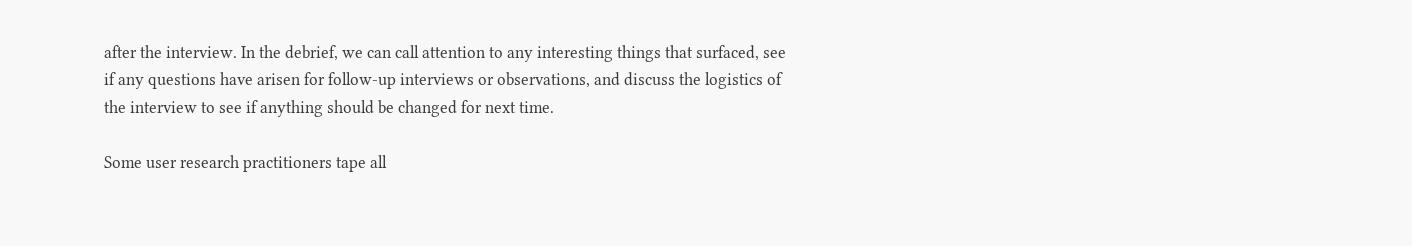after the interview. In the debrief, we can call attention to any interesting things that surfaced, see if any questions have arisen for follow-up interviews or observations, and discuss the logistics of the interview to see if anything should be changed for next time.

Some user research practitioners tape all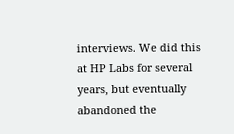interviews. We did this at HP Labs for several years, but eventually abandoned the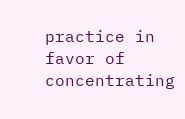practice in favor of concentrating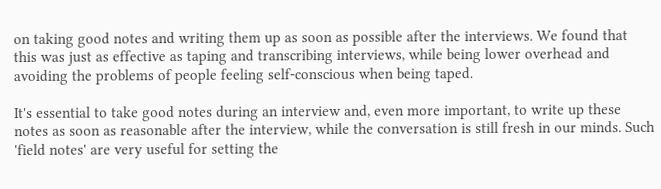on taking good notes and writing them up as soon as possible after the interviews. We found that this was just as effective as taping and transcribing interviews, while being lower overhead and avoiding the problems of people feeling self-conscious when being taped.

It's essential to take good notes during an interview and, even more important, to write up these notes as soon as reasonable after the interview, while the conversation is still fresh in our minds. Such 'field notes' are very useful for setting the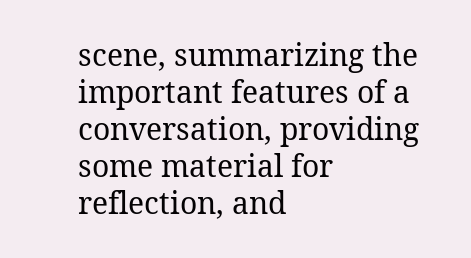scene, summarizing the important features of a conversation, providing some material for reflection, and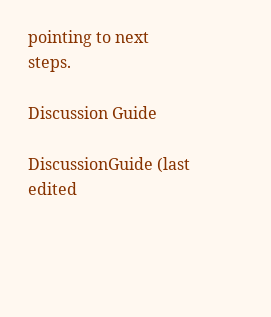pointing to next steps.

Discussion Guide

DiscussionGuide (last edited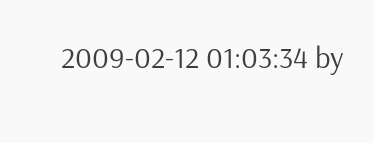2009-02-12 01:03:34 by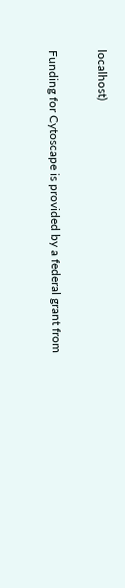localhost)

Funding for Cytoscape is provided by a federal grant from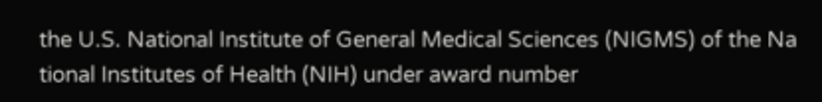the U.S. National Institute of General Medical Sciences (NIGMS) of the Na tional Institutes of Health (NIH) under award number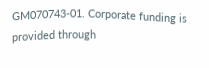GM070743-01. Corporate funding is provided through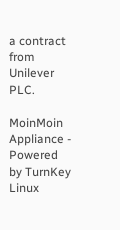a contract from Unilever PLC.

MoinMoin Appliance - Powered by TurnKey Linux